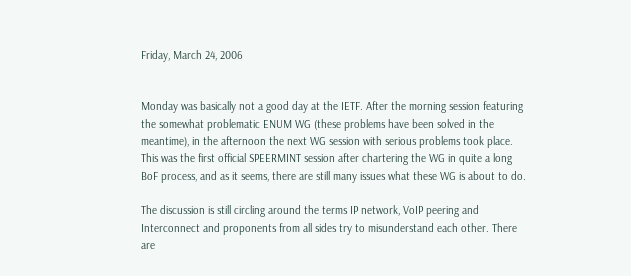Friday, March 24, 2006


Monday was basically not a good day at the IETF. After the morning session featuring the somewhat problematic ENUM WG (these problems have been solved in the meantime), in the afternoon the next WG session with serious problems took place. This was the first official SPEERMINT session after chartering the WG in quite a long BoF process, and as it seems, there are still many issues what these WG is about to do.

The discussion is still circling around the terms IP network, VoIP peering and Interconnect and proponents from all sides try to misunderstand each other. There are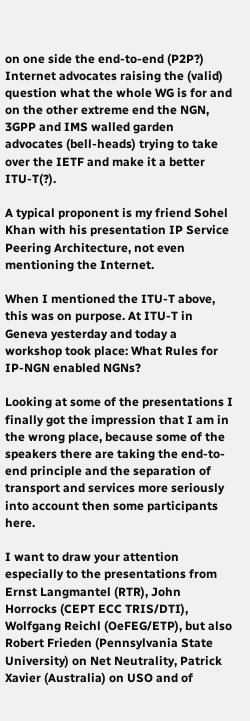on one side the end-to-end (P2P?) Internet advocates raising the (valid) question what the whole WG is for and on the other extreme end the NGN, 3GPP and IMS walled garden advocates (bell-heads) trying to take over the IETF and make it a better ITU-T(?).

A typical proponent is my friend Sohel Khan with his presentation IP Service Peering Architecture, not even mentioning the Internet.

When I mentioned the ITU-T above, this was on purpose. At ITU-T in Geneva yesterday and today a workshop took place: What Rules for IP-NGN enabled NGNs?

Looking at some of the presentations I finally got the impression that I am in the wrong place, because some of the speakers there are taking the end-to-end principle and the separation of transport and services more seriously into account then some participants here.

I want to draw your attention especially to the presentations from Ernst Langmantel (RTR), John Horrocks (CEPT ECC TRIS/DTI), Wolfgang Reichl (OeFEG/ETP), but also Robert Frieden (Pennsylvania State University) on Net Neutrality, Patrick Xavier (Australia) on USO and of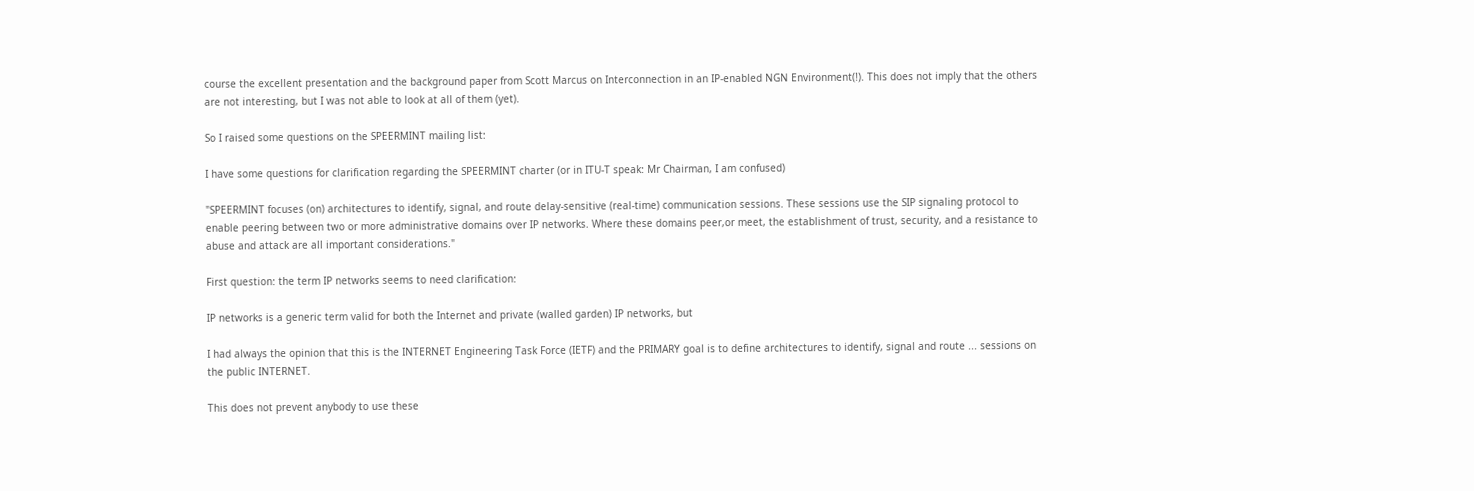course the excellent presentation and the background paper from Scott Marcus on Interconnection in an IP-enabled NGN Environment(!). This does not imply that the others are not interesting, but I was not able to look at all of them (yet).

So I raised some questions on the SPEERMINT mailing list:

I have some questions for clarification regarding the SPEERMINT charter (or in ITU-T speak: Mr Chairman, I am confused)

"SPEERMINT focuses (on) architectures to identify, signal, and route delay-sensitive (real-time) communication sessions. These sessions use the SIP signaling protocol to enable peering between two or more administrative domains over IP networks. Where these domains peer,or meet, the establishment of trust, security, and a resistance to abuse and attack are all important considerations."

First question: the term IP networks seems to need clarification:

IP networks is a generic term valid for both the Internet and private (walled garden) IP networks, but

I had always the opinion that this is the INTERNET Engineering Task Force (IETF) and the PRIMARY goal is to define architectures to identify, signal and route ... sessions on the public INTERNET.

This does not prevent anybody to use these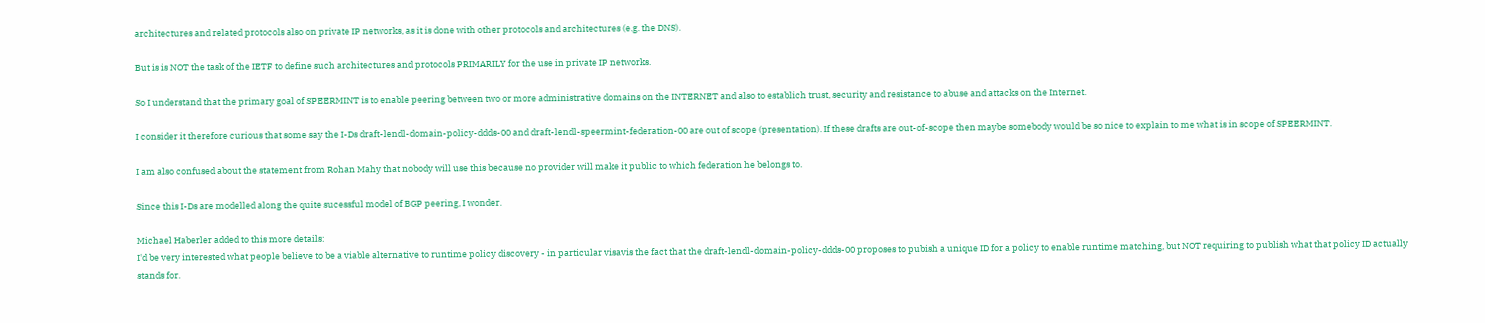architectures and related protocols also on private IP networks, as it is done with other protocols and architectures (e.g. the DNS).

But is is NOT the task of the IETF to define such architectures and protocols PRIMARILY for the use in private IP networks.

So I understand that the primary goal of SPEERMINT is to enable peering between two or more administrative domains on the INTERNET and also to establich trust, security and resistance to abuse and attacks on the Internet.

I consider it therefore curious that some say the I-Ds draft-lendl-domain-policy-ddds-00 and draft-lendl-speermint-federation-00 are out of scope (presentation). If these drafts are out-of-scope then maybe somebody would be so nice to explain to me what is in scope of SPEERMINT.

I am also confused about the statement from Rohan Mahy that nobody will use this because no provider will make it public to which federation he belongs to.

Since this I-Ds are modelled along the quite sucessful model of BGP peering, I wonder.

Michael Haberler added to this more details:
I'd be very interested what people believe to be a viable alternative to runtime policy discovery - in particular visavis the fact that the draft-lendl-domain-policy-ddds-00 proposes to pubish a unique ID for a policy to enable runtime matching, but NOT requiring to publish what that policy ID actually stands for.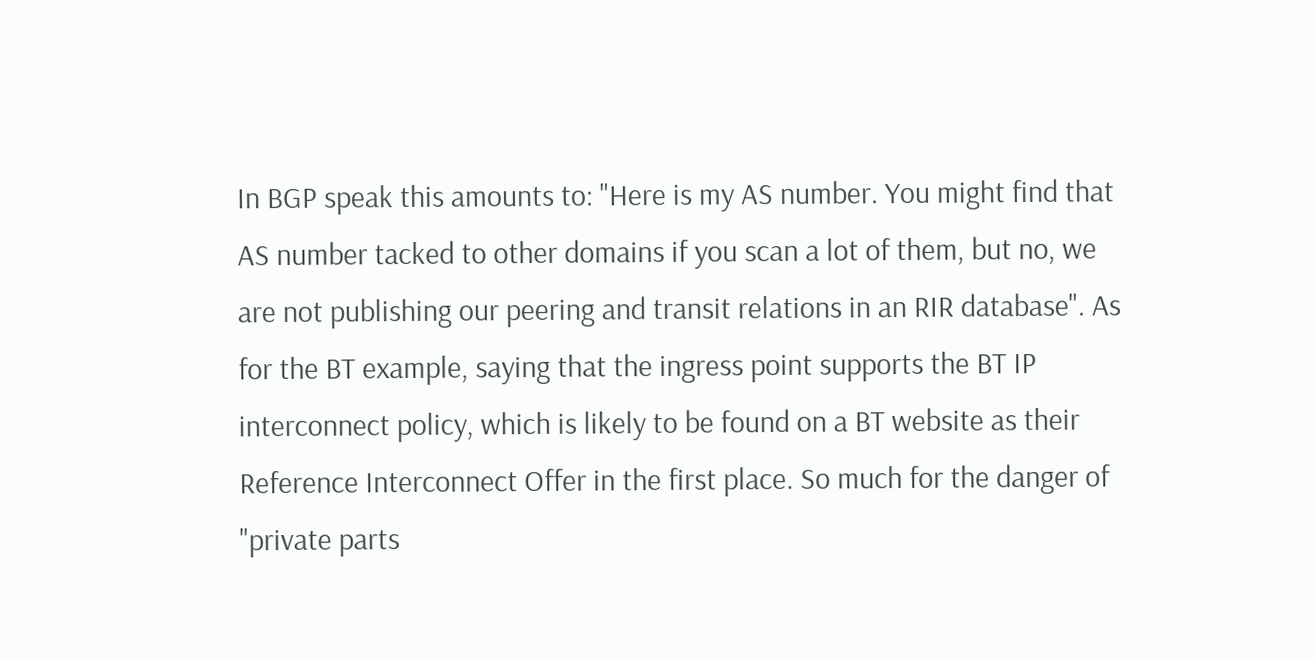In BGP speak this amounts to: "Here is my AS number. You might find that AS number tacked to other domains if you scan a lot of them, but no, we are not publishing our peering and transit relations in an RIR database". As for the BT example, saying that the ingress point supports the BT IP interconnect policy, which is likely to be found on a BT website as their Reference Interconnect Offer in the first place. So much for the danger of "private parts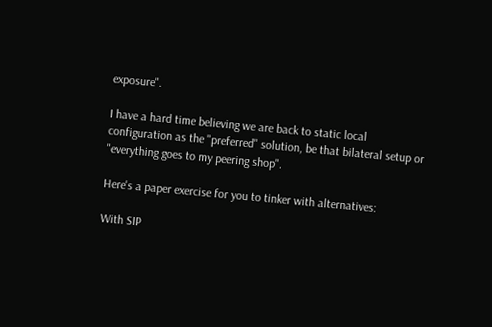exposure".

I have a hard time believing we are back to static local configuration as the "preferred" solution, be that bilateral setup or "everything goes to my peering shop".

Here's a paper exercise for you to tinker with alternatives:

With SIP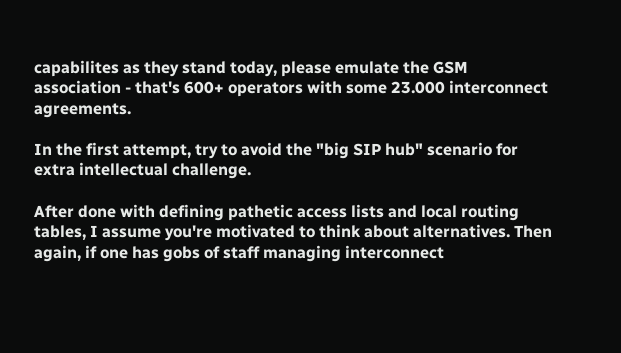capabilites as they stand today, please emulate the GSM association - that's 600+ operators with some 23.000 interconnect agreements.

In the first attempt, try to avoid the "big SIP hub" scenario for extra intellectual challenge.

After done with defining pathetic access lists and local routing tables, I assume you're motivated to think about alternatives. Then again, if one has gobs of staff managing interconnect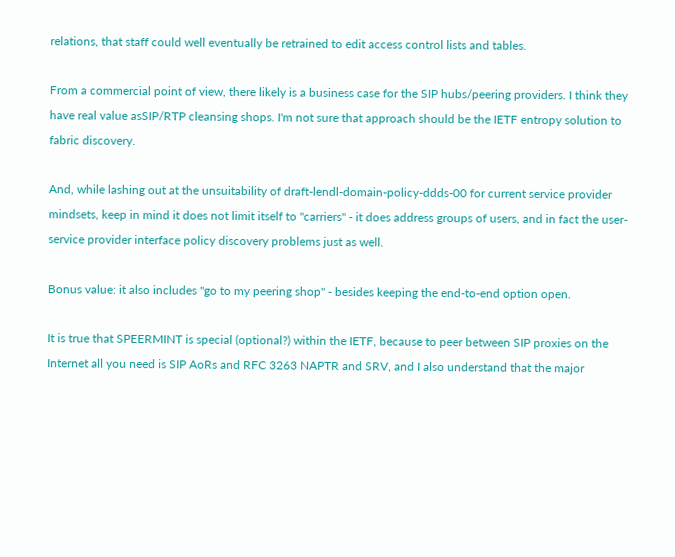relations, that staff could well eventually be retrained to edit access control lists and tables.

From a commercial point of view, there likely is a business case for the SIP hubs/peering providers. I think they have real value asSIP/RTP cleansing shops. I'm not sure that approach should be the IETF entropy solution to fabric discovery.

And, while lashing out at the unsuitability of draft-lendl-domain-policy-ddds-00 for current service provider mindsets, keep in mind it does not limit itself to "carriers" - it does address groups of users, and in fact the user-service provider interface policy discovery problems just as well.

Bonus value: it also includes "go to my peering shop" - besides keeping the end-to-end option open.

It is true that SPEERMINT is special (optional?) within the IETF, because to peer between SIP proxies on the Internet all you need is SIP AoRs and RFC 3263 NAPTR and SRV, and I also understand that the major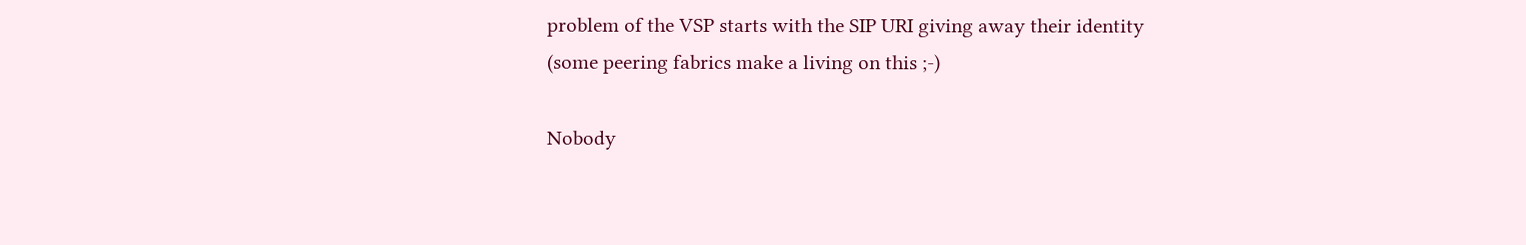problem of the VSP starts with the SIP URI giving away their identity (some peering fabrics make a living on this ;-)

Nobody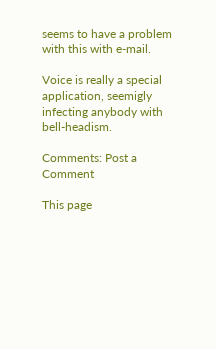seems to have a problem with this with e-mail.

Voice is really a special application, seemigly infecting anybody with bell-headism.

Comments: Post a Comment

This page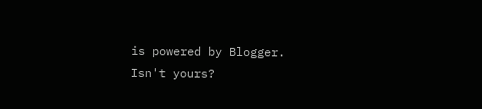is powered by Blogger. Isn't yours?